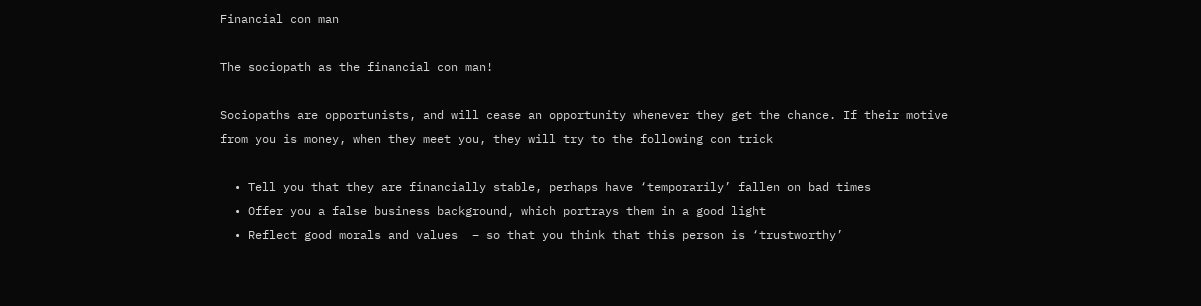Financial con man

The sociopath as the financial con man!

Sociopaths are opportunists, and will cease an opportunity whenever they get the chance. If their motive from you is money, when they meet you, they will try to the following con trick

  • Tell you that they are financially stable, perhaps have ‘temporarily’ fallen on bad times
  • Offer you a false business background, which portrays them in a good light
  • Reflect good morals and values  – so that you think that this person is ‘trustworthy’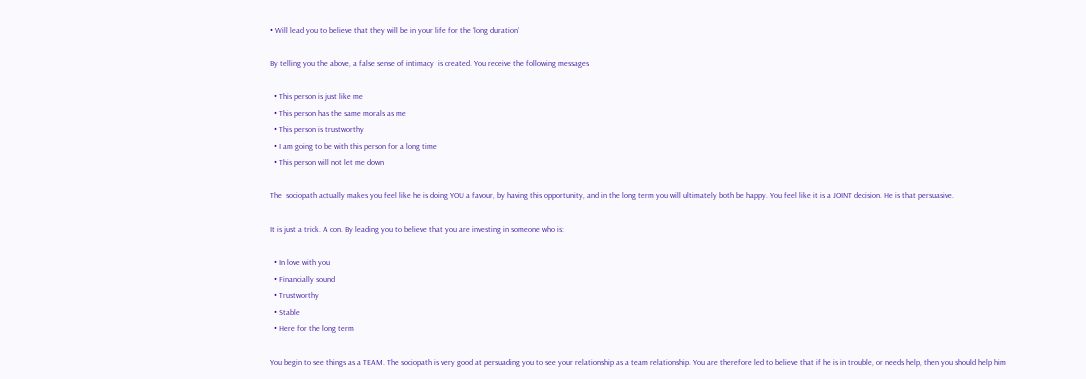• Will lead you to believe that they will be in your life for the ‘long duration’

By telling you the above, a false sense of intimacy  is created. You receive the following messages

  • This person is just like me
  • This person has the same morals as me
  • This person is trustworthy
  • I am going to be with this person for a long time
  • This person will not let me down

The  sociopath actually makes you feel like he is doing YOU a favour, by having this opportunity, and in the long term you will ultimately both be happy. You feel like it is a JOINT decision. He is that persuasive.

It is just a trick. A con. By leading you to believe that you are investing in someone who is:

  • In love with you
  • Financially sound
  • Trustworthy
  • Stable
  • Here for the long term

You begin to see things as a TEAM. The sociopath is very good at persuading you to see your relationship as a team relationship. You are therefore led to believe that if he is in trouble, or needs help, then you should help him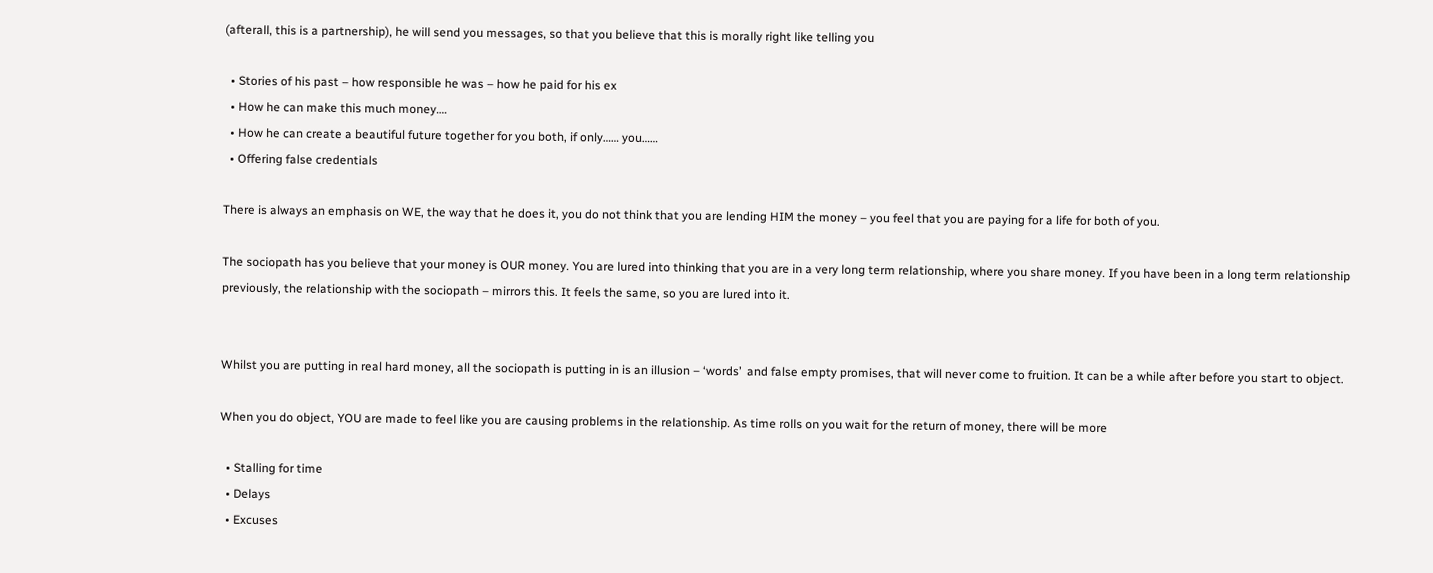(afterall, this is a partnership), he will send you messages, so that you believe that this is morally right like telling you

  • Stories of his past – how responsible he was – how he paid for his ex
  • How he can make this much money….
  • How he can create a beautiful future together for you both, if only…… you……
  • Offering false credentials

There is always an emphasis on WE, the way that he does it, you do not think that you are lending HIM the money – you feel that you are paying for a life for both of you.

The sociopath has you believe that your money is OUR money. You are lured into thinking that you are in a very long term relationship, where you share money. If you have been in a long term relationship previously, the relationship with the sociopath – mirrors this. It feels the same, so you are lured into it.


Whilst you are putting in real hard money, all the sociopath is putting in is an illusion – ‘words’  and false empty promises, that will never come to fruition. It can be a while after before you start to object.

When you do object, YOU are made to feel like you are causing problems in the relationship. As time rolls on you wait for the return of money, there will be more

  • Stalling for time
  • Delays
  • Excuses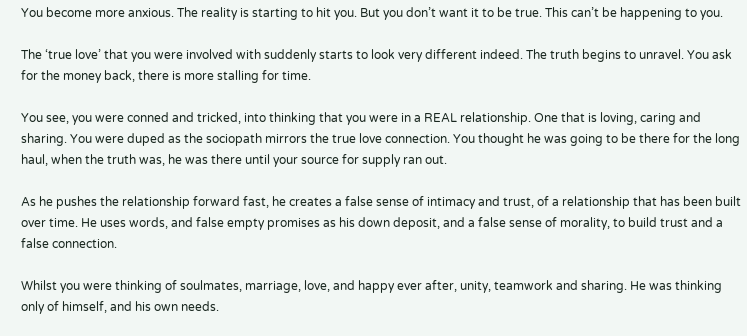You become more anxious. The reality is starting to hit you. But you don’t want it to be true. This can’t be happening to you.

The ‘true love’ that you were involved with suddenly starts to look very different indeed. The truth begins to unravel. You ask for the money back, there is more stalling for time.

You see, you were conned and tricked, into thinking that you were in a REAL relationship. One that is loving, caring and sharing. You were duped as the sociopath mirrors the true love connection. You thought he was going to be there for the long haul, when the truth was, he was there until your source for supply ran out.

As he pushes the relationship forward fast, he creates a false sense of intimacy and trust, of a relationship that has been built over time. He uses words, and false empty promises as his down deposit, and a false sense of morality, to build trust and a false connection.

Whilst you were thinking of soulmates, marriage, love, and happy ever after, unity, teamwork and sharing. He was thinking only of himself, and his own needs.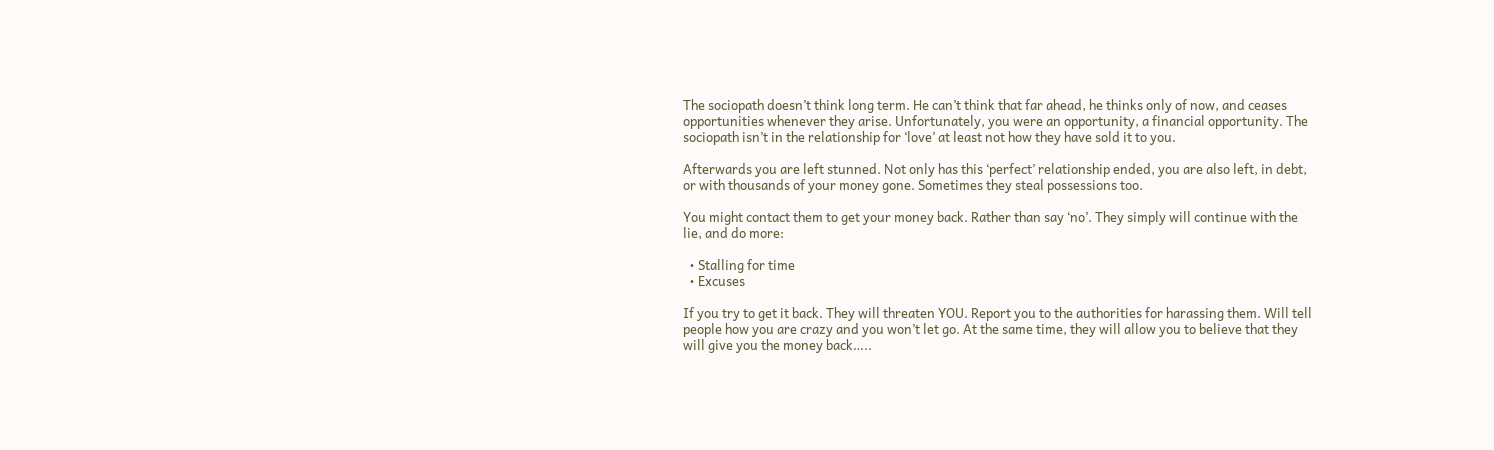The sociopath doesn’t think long term. He can’t think that far ahead, he thinks only of now, and ceases opportunities whenever they arise. Unfortunately, you were an opportunity, a financial opportunity. The sociopath isn’t in the relationship for ‘love’ at least not how they have sold it to you.

Afterwards you are left stunned. Not only has this ‘perfect’ relationship ended, you are also left, in debt, or with thousands of your money gone. Sometimes they steal possessions too.

You might contact them to get your money back. Rather than say ‘no’. They simply will continue with the  lie, and do more:

  • Stalling for time
  • Excuses

If you try to get it back. They will threaten YOU. Report you to the authorities for harassing them. Will tell people how you are crazy and you won’t let go. At the same time, they will allow you to believe that they will give you the money back…..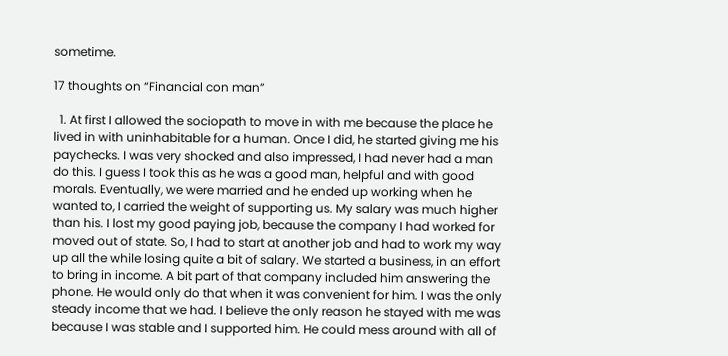sometime.

17 thoughts on “Financial con man”

  1. At first I allowed the sociopath to move in with me because the place he lived in with uninhabitable for a human. Once I did, he started giving me his paychecks. I was very shocked and also impressed, I had never had a man do this. I guess I took this as he was a good man, helpful and with good morals. Eventually, we were married and he ended up working when he wanted to, I carried the weight of supporting us. My salary was much higher than his. I lost my good paying job, because the company I had worked for moved out of state. So, I had to start at another job and had to work my way up all the while losing quite a bit of salary. We started a business, in an effort to bring in income. A bit part of that company included him answering the phone. He would only do that when it was convenient for him. I was the only steady income that we had. I believe the only reason he stayed with me was because I was stable and I supported him. He could mess around with all of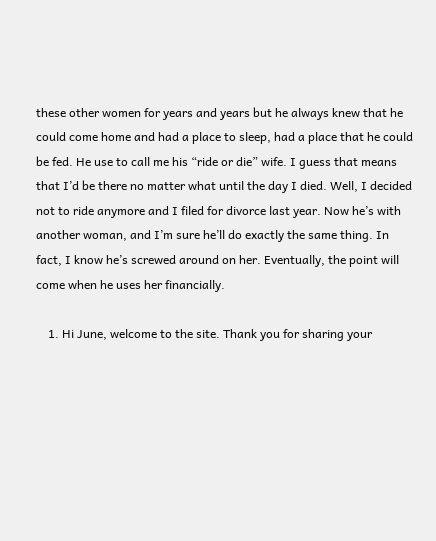these other women for years and years but he always knew that he could come home and had a place to sleep, had a place that he could be fed. He use to call me his “ride or die” wife. I guess that means that I’d be there no matter what until the day I died. Well, I decided not to ride anymore and I filed for divorce last year. Now he’s with another woman, and I’m sure he’ll do exactly the same thing. In fact, I know he’s screwed around on her. Eventually, the point will come when he uses her financially.

    1. Hi June, welcome to the site. Thank you for sharing your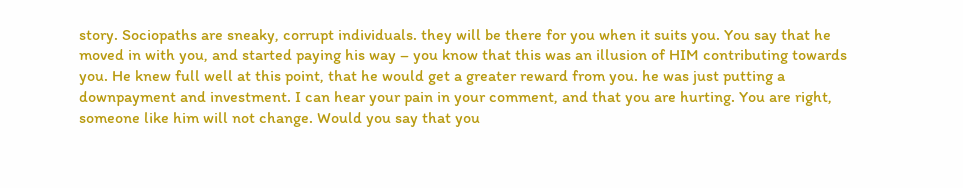story. Sociopaths are sneaky, corrupt individuals. they will be there for you when it suits you. You say that he moved in with you, and started paying his way – you know that this was an illusion of HIM contributing towards you. He knew full well at this point, that he would get a greater reward from you. he was just putting a downpayment and investment. I can hear your pain in your comment, and that you are hurting. You are right, someone like him will not change. Would you say that you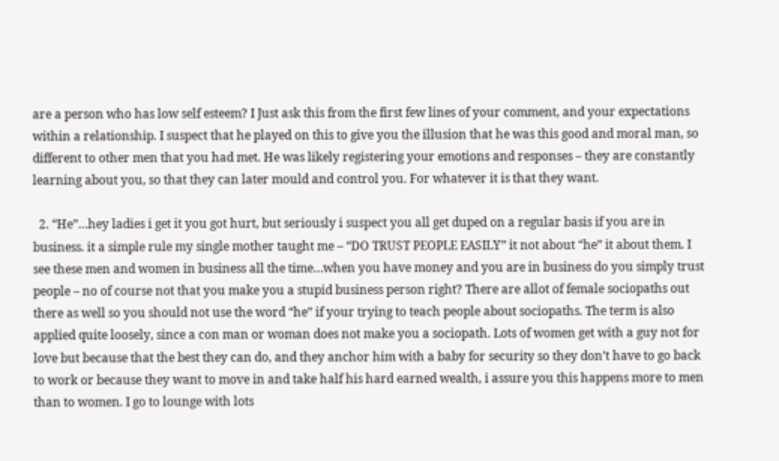are a person who has low self esteem? I Just ask this from the first few lines of your comment, and your expectations within a relationship. I suspect that he played on this to give you the illusion that he was this good and moral man, so different to other men that you had met. He was likely registering your emotions and responses – they are constantly learning about you, so that they can later mould and control you. For whatever it is that they want.

  2. “He”…hey ladies i get it you got hurt, but seriously i suspect you all get duped on a regular basis if you are in business. it a simple rule my single mother taught me – “DO TRUST PEOPLE EASILY” it not about “he” it about them. I see these men and women in business all the time…when you have money and you are in business do you simply trust people – no of course not that you make you a stupid business person right? There are allot of female sociopaths out there as well so you should not use the word “he” if your trying to teach people about sociopaths. The term is also applied quite loosely, since a con man or woman does not make you a sociopath. Lots of women get with a guy not for love but because that the best they can do, and they anchor him with a baby for security so they don’t have to go back to work or because they want to move in and take half his hard earned wealth, i assure you this happens more to men than to women. I go to lounge with lots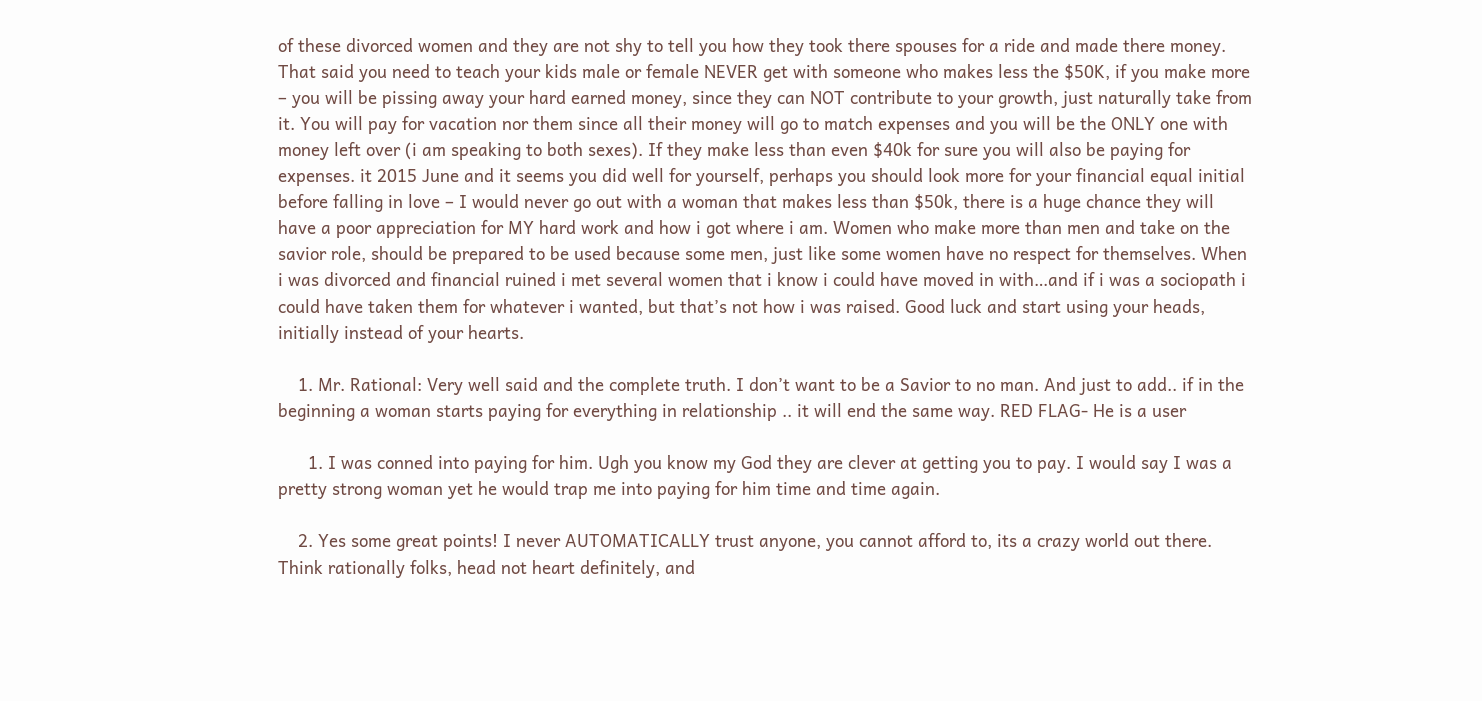of these divorced women and they are not shy to tell you how they took there spouses for a ride and made there money. That said you need to teach your kids male or female NEVER get with someone who makes less the $50K, if you make more – you will be pissing away your hard earned money, since they can NOT contribute to your growth, just naturally take from it. You will pay for vacation nor them since all their money will go to match expenses and you will be the ONLY one with money left over (i am speaking to both sexes). If they make less than even $40k for sure you will also be paying for expenses. it 2015 June and it seems you did well for yourself, perhaps you should look more for your financial equal initial before falling in love – I would never go out with a woman that makes less than $50k, there is a huge chance they will have a poor appreciation for MY hard work and how i got where i am. Women who make more than men and take on the savior role, should be prepared to be used because some men, just like some women have no respect for themselves. When i was divorced and financial ruined i met several women that i know i could have moved in with…and if i was a sociopath i could have taken them for whatever i wanted, but that’s not how i was raised. Good luck and start using your heads, initially instead of your hearts.

    1. Mr. Rational: Very well said and the complete truth. I don’t want to be a Savior to no man. And just to add.. if in the beginning a woman starts paying for everything in relationship .. it will end the same way. RED FLAG- He is a user

      1. I was conned into paying for him. Ugh you know my God they are clever at getting you to pay. I would say I was a pretty strong woman yet he would trap me into paying for him time and time again.

    2. Yes some great points! I never AUTOMATICALLY trust anyone, you cannot afford to, its a crazy world out there. Think rationally folks, head not heart definitely, and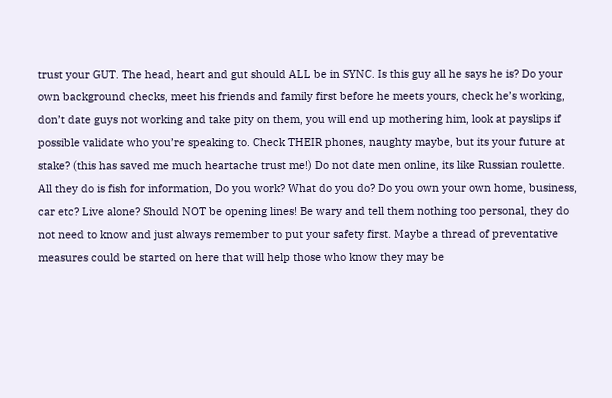trust your GUT. The head, heart and gut should ALL be in SYNC. Is this guy all he says he is? Do your own background checks, meet his friends and family first before he meets yours, check he’s working, don’t date guys not working and take pity on them, you will end up mothering him, look at payslips if possible validate who you’re speaking to. Check THEIR phones, naughty maybe, but its your future at stake? (this has saved me much heartache trust me!) Do not date men online, its like Russian roulette. All they do is fish for information, Do you work? What do you do? Do you own your own home, business, car etc? Live alone? Should NOT be opening lines! Be wary and tell them nothing too personal, they do not need to know and just always remember to put your safety first. Maybe a thread of preventative measures could be started on here that will help those who know they may be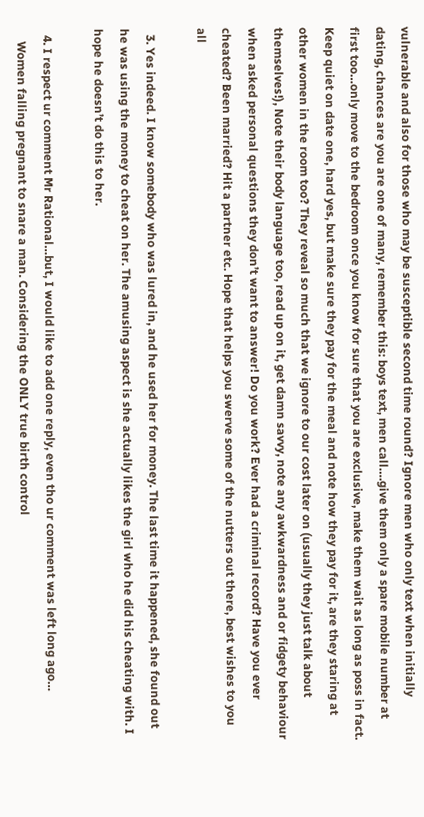vulnerable and also for those who may be susceptible second time round? Ignore men who only text when initially dating, chances are you are one of many, remember this: boys text, men call….give them only a spare mobile number at first too…only move to the bedroom once you know for sure that you are exclusive, make them wait as long as poss in fact. Keep quiet on date one, hard yes, but make sure they pay for the meal and note how they pay for it, are they staring at other women in the room too? They reveal so much that we ignore to our cost later on (usually they just talk about themselves!), Note their body language too, read up on it, get damn savvy, note any awkwardness and or fidgety behaviour when asked personal questions they don’t want to answer! Do you work? Ever had a criminal record? Have you ever cheated? Been married? Hit a partner etc. Hope that helps you swerve some of the nutters out there, best wishes to you all

  3. Yes indeed. I know somebody who was lured in, and he used her for money. The last time it happened, she found out he was using the money to cheat on her. The amusing aspect is she actually likes the girl who he did his cheating with. I hope he doesn’t do this to her.

  4. I respect ur comment Mr Rational…but, I would like to add one reply, even tho ur comment was left long ago…
    Women falling pregnant to snare a man. Considering the ONLY true birth control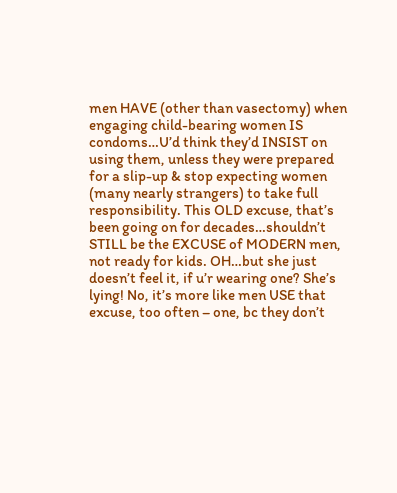men HAVE (other than vasectomy) when engaging child-bearing women IS condoms…U’d think they’d INSIST on using them, unless they were prepared for a slip-up & stop expecting women (many nearly strangers) to take full responsibility. This OLD excuse, that’s been going on for decades…shouldn’t STILL be the EXCUSE of MODERN men, not ready for kids. OH…but she just doesn’t feel it, if u’r wearing one? She’s lying! No, it’s more like men USE that excuse, too often – one, bc they don’t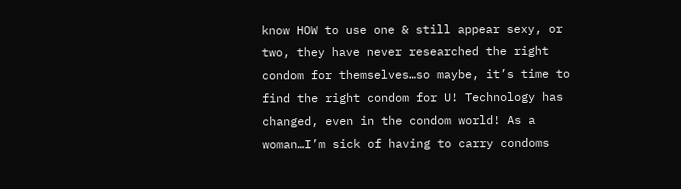know HOW to use one & still appear sexy, or two, they have never researched the right condom for themselves…so maybe, it’s time to find the right condom for U! Technology has changed, even in the condom world! As a woman…I’m sick of having to carry condoms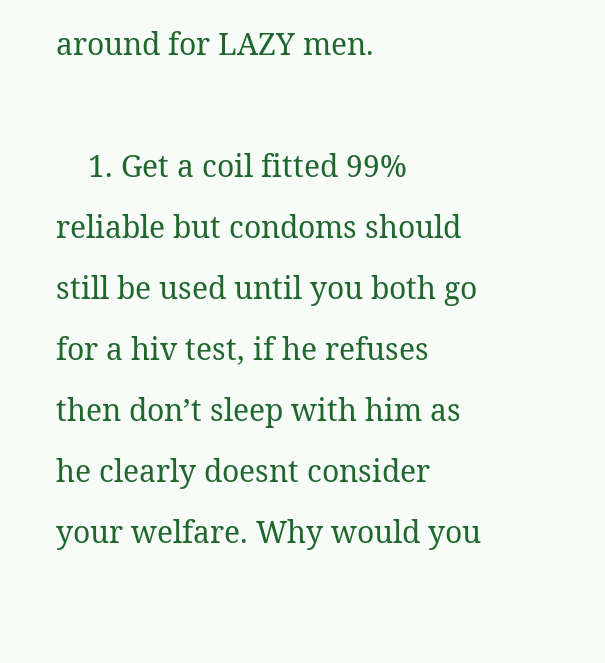around for LAZY men.

    1. Get a coil fitted 99% reliable but condoms should still be used until you both go for a hiv test, if he refuses then don’t sleep with him as he clearly doesnt consider your welfare. Why would you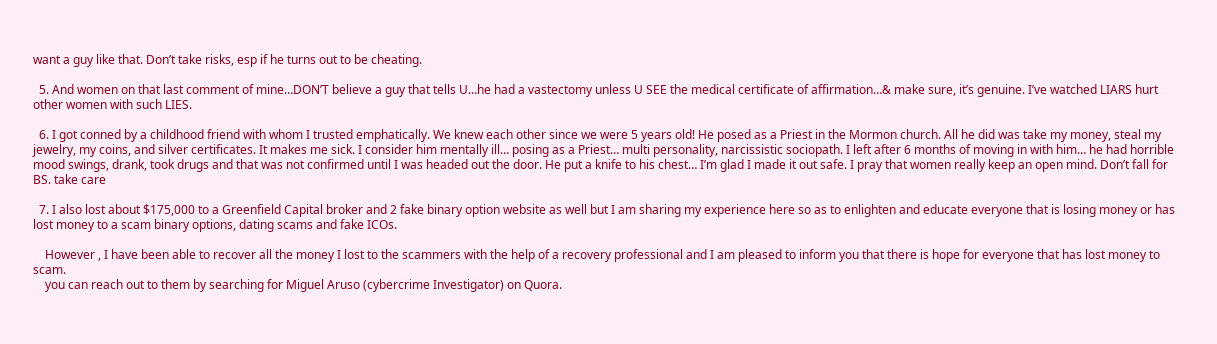want a guy like that. Don’t take risks, esp if he turns out to be cheating.

  5. And women on that last comment of mine…DON’T believe a guy that tells U…he had a vastectomy unless U SEE the medical certificate of affirmation…& make sure, it’s genuine. I’ve watched LIARS hurt other women with such LIES.

  6. I got conned by a childhood friend with whom I trusted emphatically. We knew each other since we were 5 years old! He posed as a Priest in the Mormon church. All he did was take my money, steal my jewelry, my coins, and silver certificates. It makes me sick. I consider him mentally ill… posing as a Priest… multi personality, narcissistic sociopath. I left after 6 months of moving in with him… he had horrible mood swings, drank, took drugs and that was not confirmed until I was headed out the door. He put a knife to his chest… I’m glad I made it out safe. I pray that women really keep an open mind. Don’t fall for BS. take care

  7. I also lost about $175,000 to a Greenfield Capital broker and 2 fake binary option website as well but I am sharing my experience here so as to enlighten and educate everyone that is losing money or has lost money to a scam binary options, dating scams and fake ICOs.

    However , I have been able to recover all the money I lost to the scammers with the help of a recovery professional and I am pleased to inform you that there is hope for everyone that has lost money to scam.
    you can reach out to them by searching for Miguel Aruso (cybercrime Investigator) on Quora.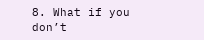8. What if you don’t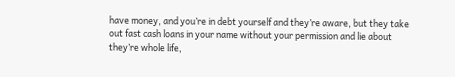have money, and you’re in debt yourself and they’re aware, but they take out fast cash loans in your name without your permission and lie about they’re whole life,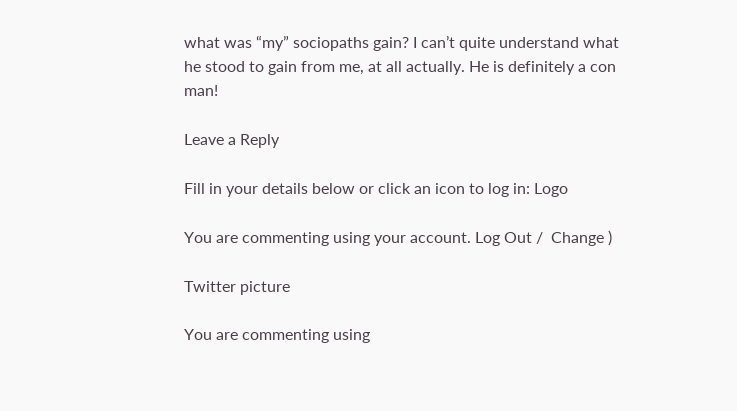what was “my” sociopaths gain? I can’t quite understand what he stood to gain from me, at all actually. He is definitely a con man!

Leave a Reply

Fill in your details below or click an icon to log in: Logo

You are commenting using your account. Log Out /  Change )

Twitter picture

You are commenting using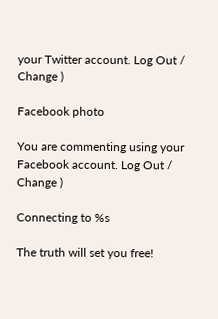your Twitter account. Log Out /  Change )

Facebook photo

You are commenting using your Facebook account. Log Out /  Change )

Connecting to %s

The truth will set you free!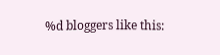%d bloggers like this: